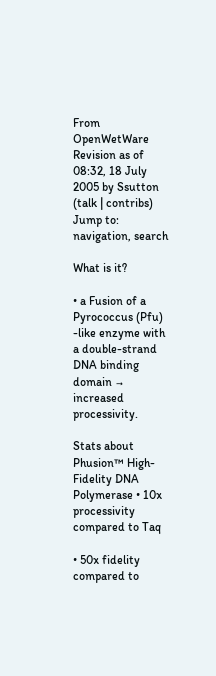From OpenWetWare
Revision as of 08:32, 18 July 2005 by Ssutton (talk | contribs)
Jump to: navigation, search

What is it?

• a Fusion of a Pyrococcus (Pfu) -like enzyme with a double-strand DNA binding domain → increased processivity.

Stats about Phusion™ High-Fidelity DNA Polymerase • 10x processivity compared to Taq

• 50x fidelity compared to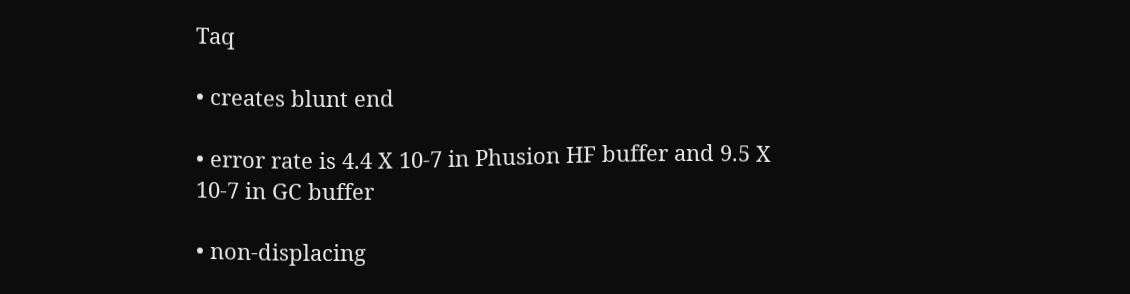Taq

• creates blunt end

• error rate is 4.4 X 10-7 in Phusion HF buffer and 9.5 X 10-7 in GC buffer

• non-displacing